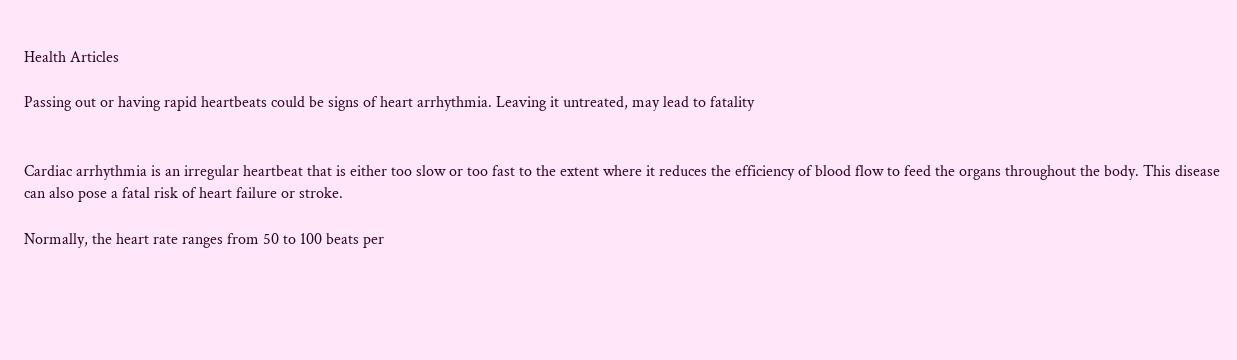Health Articles

Passing out or having rapid heartbeats could be signs of heart arrhythmia. Leaving it untreated, may lead to fatality


Cardiac arrhythmia is an irregular heartbeat that is either too slow or too fast to the extent where it reduces the efficiency of blood flow to feed the organs throughout the body. This disease can also pose a fatal risk of heart failure or stroke.

Normally, the heart rate ranges from 50 to 100 beats per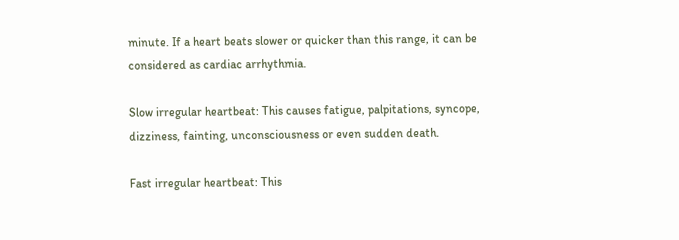minute. If a heart beats slower or quicker than this range, it can be considered as cardiac arrhythmia.

Slow irregular heartbeat: This causes fatigue, palpitations, syncope, dizziness, fainting, unconsciousness or even sudden death.

Fast irregular heartbeat: This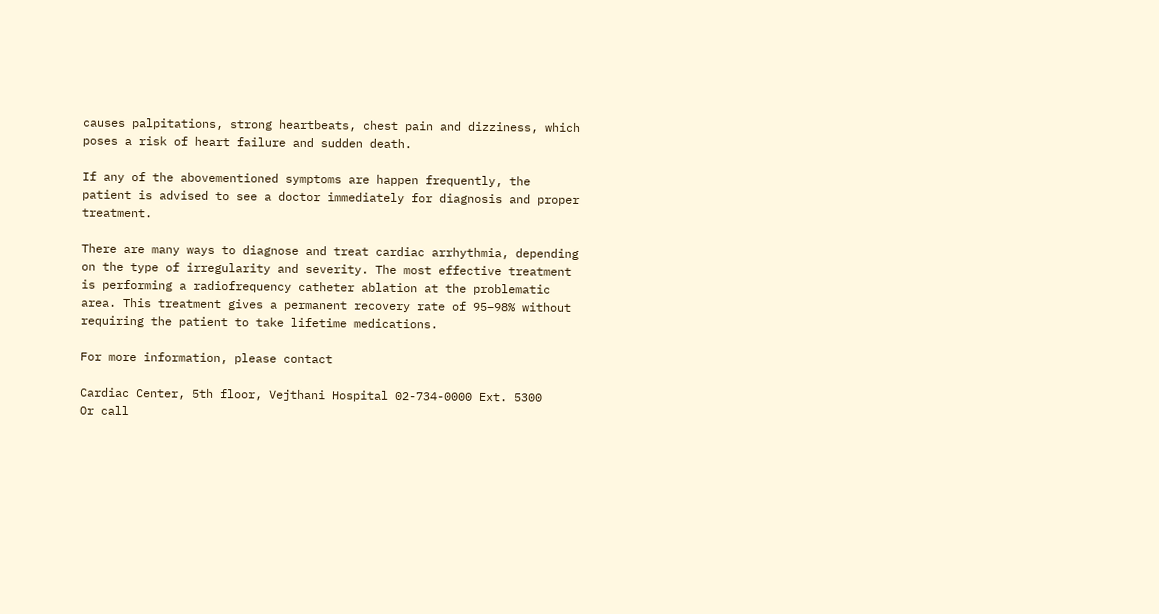causes palpitations, strong heartbeats, chest pain and dizziness, which poses a risk of heart failure and sudden death.

If any of the abovementioned symptoms are happen frequently, the patient is advised to see a doctor immediately for diagnosis and proper treatment.

There are many ways to diagnose and treat cardiac arrhythmia, depending on the type of irregularity and severity. The most effective treatment is performing a radiofrequency catheter ablation at the problematic area. This treatment gives a permanent recovery rate of 95–98% without requiring the patient to take lifetime medications.

For more information, please contact

Cardiac Center, 5th floor, Vejthani Hospital 02-734-0000 Ext. 5300
Or call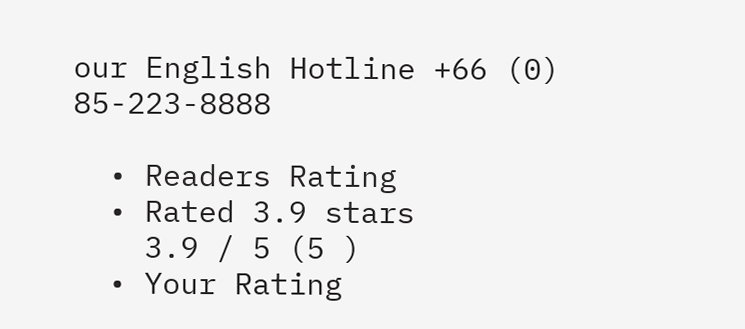our English Hotline +66 (0) 85-223-8888

  • Readers Rating
  • Rated 3.9 stars
    3.9 / 5 (5 )
  • Your Rating